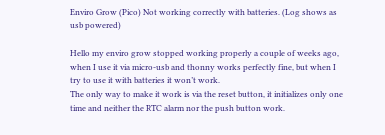Enviro Grow (Pico) Not working correctly with batteries. (Log shows as usb powered)

Hello my enviro grow stopped working properly a couple of weeks ago, when I use it via micro-usb and thonny works perfectly fine, but when I try to use it with batteries it won’t work.
The only way to make it work is via the reset button, it initializes only one time and neither the RTC alarm nor the push button work.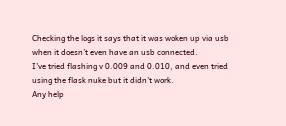Checking the logs it says that it was woken up via usb when it doesn’t even have an usb connected.
I’ve tried flashing v 0.009 and 0.010, and even tried using the flask nuke but it didn’t work.
Any help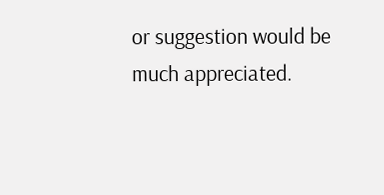or suggestion would be much appreciated.